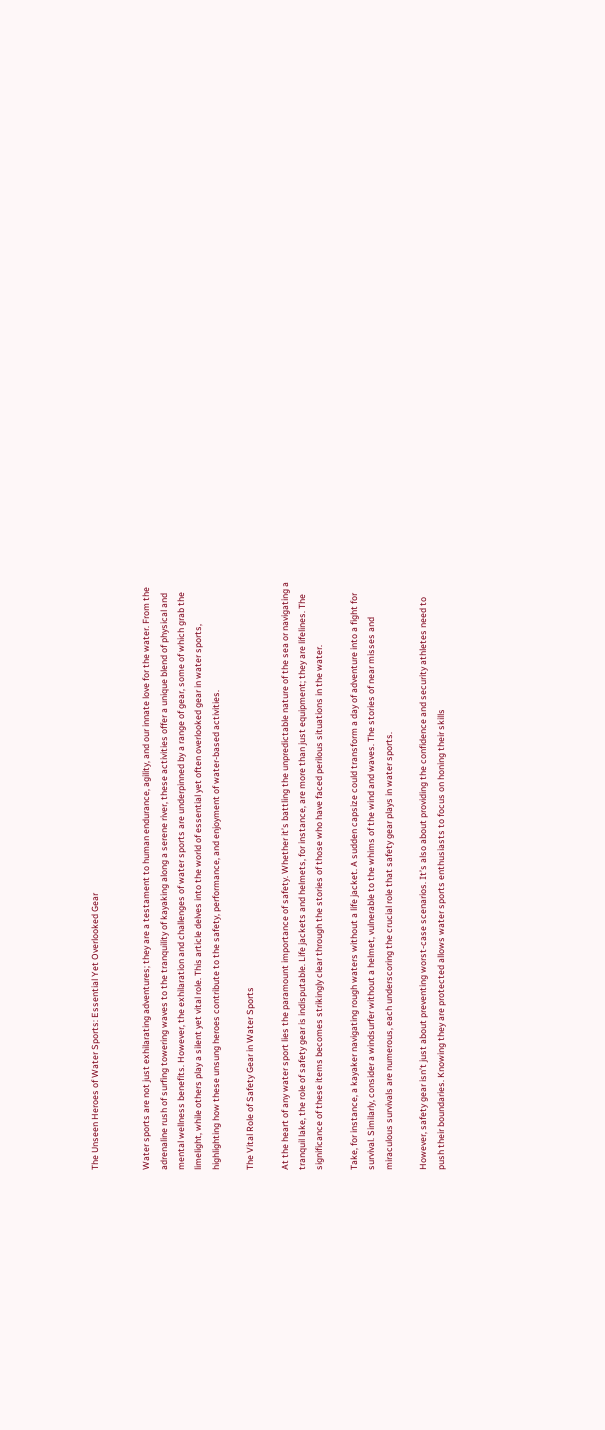The Unseen Heroes of Water Sports: Essential Yet Overlooked Gear


Water sports are not just exhilarating adventures; they are a testament to human endurance, agility, and our innate love for the water. From the adrenaline rush of surfing towering waves to the tranquility of kayaking along a serene river, these activities offer a unique blend of physical and mental wellness benefits. However, the exhilaration and challenges of water sports are underpinned by a range of gear, some of which grab the limelight, while others play a silent yet vital role. This article delves into the world of essential yet often overlooked gear in water sports, highlighting how these unsung heroes contribute to the safety, performance, and enjoyment of water-based activities.

The Vital Role of Safety Gear in Water Sports

At the heart of any water sport lies the paramount importance of safety. Whether it’s battling the unpredictable nature of the sea or navigating a tranquil lake, the role of safety gear is indisputable. Life jackets and helmets, for instance, are more than just equipment; they are lifelines. The significance of these items becomes strikingly clear through the stories of those who have faced perilous situations in the water.

Take, for instance, a kayaker navigating rough waters without a life jacket. A sudden capsize could transform a day of adventure into a fight for survival. Similarly, consider a windsurfer without a helmet, vulnerable to the whims of the wind and waves. The stories of near misses and miraculous survivals are numerous, each underscoring the crucial role that safety gear plays in water sports.

However, safety gear isn’t just about preventing worst-case scenarios. It’s also about providing the confidence and security athletes need to push their boundaries. Knowing they are protected allows water sports enthusiasts to focus on honing their skills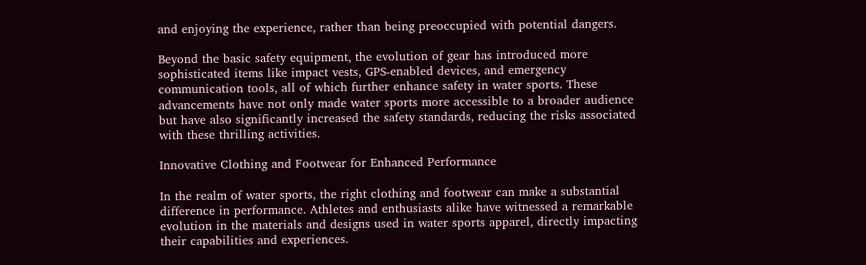and enjoying the experience, rather than being preoccupied with potential dangers.

Beyond the basic safety equipment, the evolution of gear has introduced more sophisticated items like impact vests, GPS-enabled devices, and emergency communication tools, all of which further enhance safety in water sports. These advancements have not only made water sports more accessible to a broader audience but have also significantly increased the safety standards, reducing the risks associated with these thrilling activities.

Innovative Clothing and Footwear for Enhanced Performance

In the realm of water sports, the right clothing and footwear can make a substantial difference in performance. Athletes and enthusiasts alike have witnessed a remarkable evolution in the materials and designs used in water sports apparel, directly impacting their capabilities and experiences.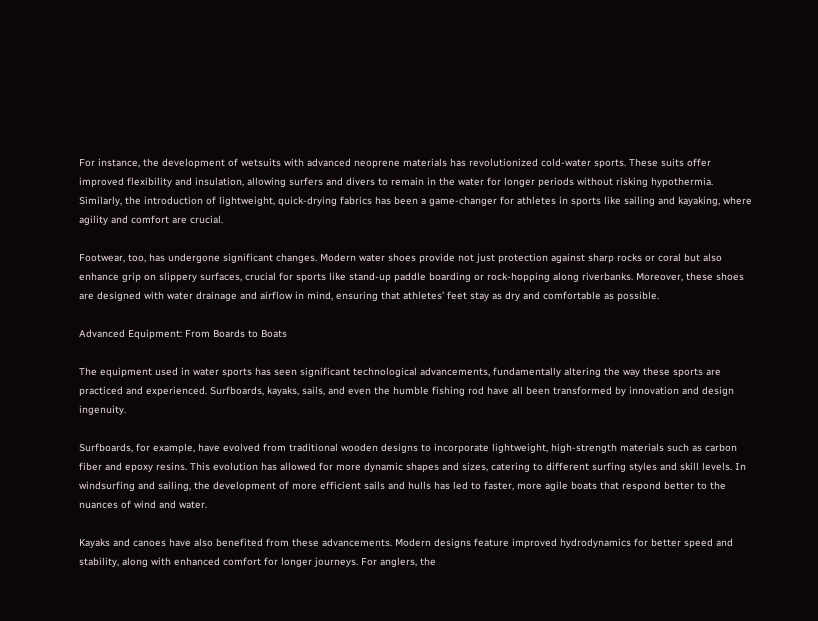For instance, the development of wetsuits with advanced neoprene materials has revolutionized cold-water sports. These suits offer improved flexibility and insulation, allowing surfers and divers to remain in the water for longer periods without risking hypothermia. Similarly, the introduction of lightweight, quick-drying fabrics has been a game-changer for athletes in sports like sailing and kayaking, where agility and comfort are crucial.

Footwear, too, has undergone significant changes. Modern water shoes provide not just protection against sharp rocks or coral but also enhance grip on slippery surfaces, crucial for sports like stand-up paddle boarding or rock-hopping along riverbanks. Moreover, these shoes are designed with water drainage and airflow in mind, ensuring that athletes’ feet stay as dry and comfortable as possible.

Advanced Equipment: From Boards to Boats

The equipment used in water sports has seen significant technological advancements, fundamentally altering the way these sports are practiced and experienced. Surfboards, kayaks, sails, and even the humble fishing rod have all been transformed by innovation and design ingenuity.

Surfboards, for example, have evolved from traditional wooden designs to incorporate lightweight, high-strength materials such as carbon fiber and epoxy resins. This evolution has allowed for more dynamic shapes and sizes, catering to different surfing styles and skill levels. In windsurfing and sailing, the development of more efficient sails and hulls has led to faster, more agile boats that respond better to the nuances of wind and water.

Kayaks and canoes have also benefited from these advancements. Modern designs feature improved hydrodynamics for better speed and stability, along with enhanced comfort for longer journeys. For anglers, the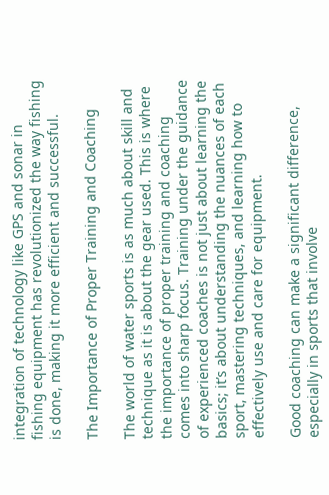integration of technology like GPS and sonar in fishing equipment has revolutionized the way fishing is done, making it more efficient and successful.

The Importance of Proper Training and Coaching

The world of water sports is as much about skill and technique as it is about the gear used. This is where the importance of proper training and coaching comes into sharp focus. Training under the guidance of experienced coaches is not just about learning the basics; it’s about understanding the nuances of each sport, mastering techniques, and learning how to effectively use and care for equipment.

Good coaching can make a significant difference, especially in sports that involve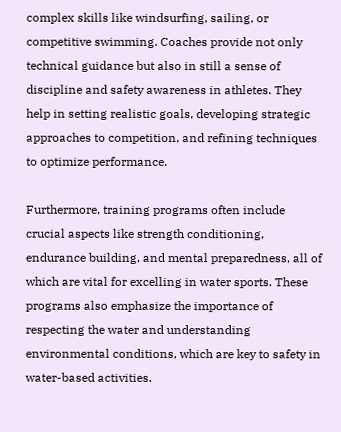complex skills like windsurfing, sailing, or competitive swimming. Coaches provide not only technical guidance but also in still a sense of discipline and safety awareness in athletes. They help in setting realistic goals, developing strategic approaches to competition, and refining techniques to optimize performance.

Furthermore, training programs often include crucial aspects like strength conditioning, endurance building, and mental preparedness, all of which are vital for excelling in water sports. These programs also emphasize the importance of respecting the water and understanding environmental conditions, which are key to safety in water-based activities.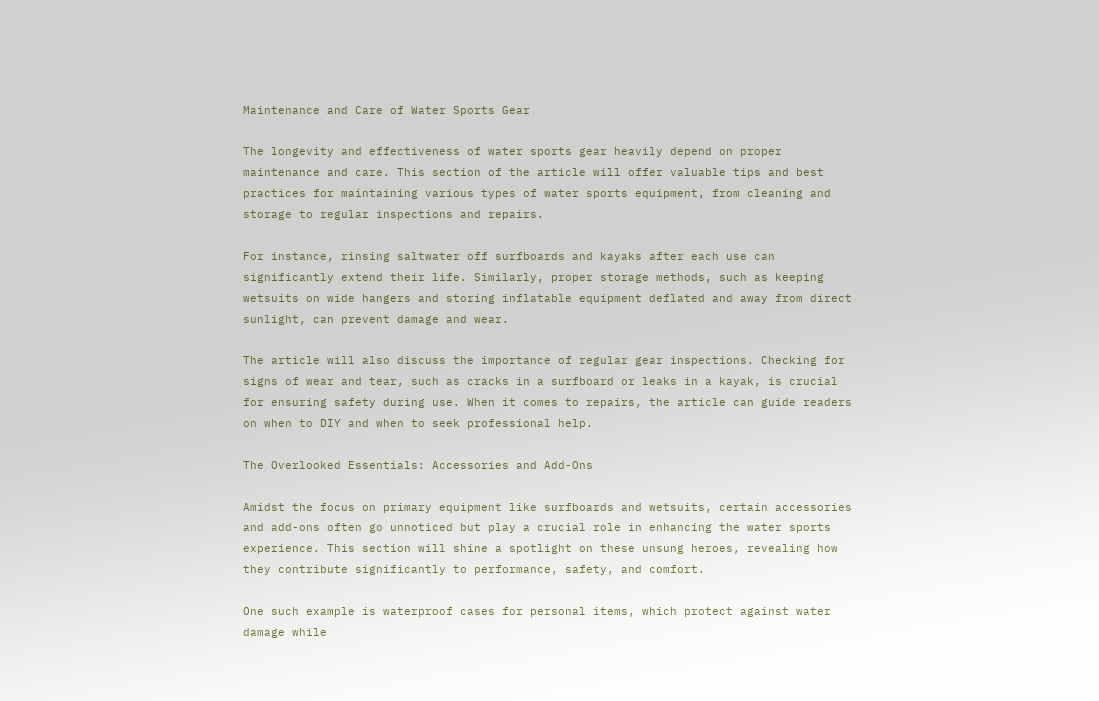Maintenance and Care of Water Sports Gear

The longevity and effectiveness of water sports gear heavily depend on proper maintenance and care. This section of the article will offer valuable tips and best practices for maintaining various types of water sports equipment, from cleaning and storage to regular inspections and repairs.

For instance, rinsing saltwater off surfboards and kayaks after each use can significantly extend their life. Similarly, proper storage methods, such as keeping wetsuits on wide hangers and storing inflatable equipment deflated and away from direct sunlight, can prevent damage and wear.

The article will also discuss the importance of regular gear inspections. Checking for signs of wear and tear, such as cracks in a surfboard or leaks in a kayak, is crucial for ensuring safety during use. When it comes to repairs, the article can guide readers on when to DIY and when to seek professional help.

The Overlooked Essentials: Accessories and Add-Ons

Amidst the focus on primary equipment like surfboards and wetsuits, certain accessories and add-ons often go unnoticed but play a crucial role in enhancing the water sports experience. This section will shine a spotlight on these unsung heroes, revealing how they contribute significantly to performance, safety, and comfort.

One such example is waterproof cases for personal items, which protect against water damage while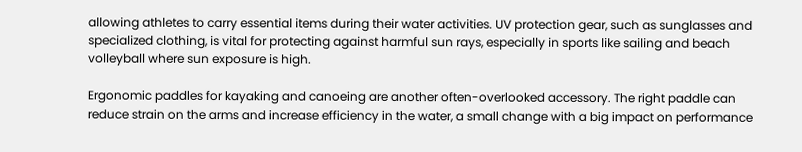allowing athletes to carry essential items during their water activities. UV protection gear, such as sunglasses and specialized clothing, is vital for protecting against harmful sun rays, especially in sports like sailing and beach volleyball where sun exposure is high.

Ergonomic paddles for kayaking and canoeing are another often-overlooked accessory. The right paddle can reduce strain on the arms and increase efficiency in the water, a small change with a big impact on performance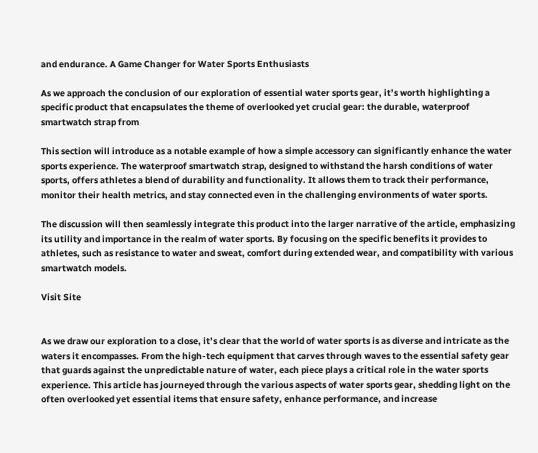and endurance. A Game Changer for Water Sports Enthusiasts

As we approach the conclusion of our exploration of essential water sports gear, it’s worth highlighting a specific product that encapsulates the theme of overlooked yet crucial gear: the durable, waterproof smartwatch strap from

This section will introduce as a notable example of how a simple accessory can significantly enhance the water sports experience. The waterproof smartwatch strap, designed to withstand the harsh conditions of water sports, offers athletes a blend of durability and functionality. It allows them to track their performance, monitor their health metrics, and stay connected even in the challenging environments of water sports.

The discussion will then seamlessly integrate this product into the larger narrative of the article, emphasizing its utility and importance in the realm of water sports. By focusing on the specific benefits it provides to athletes, such as resistance to water and sweat, comfort during extended wear, and compatibility with various smartwatch models.

Visit Site


As we draw our exploration to a close, it’s clear that the world of water sports is as diverse and intricate as the waters it encompasses. From the high-tech equipment that carves through waves to the essential safety gear that guards against the unpredictable nature of water, each piece plays a critical role in the water sports experience. This article has journeyed through the various aspects of water sports gear, shedding light on the often overlooked yet essential items that ensure safety, enhance performance, and increase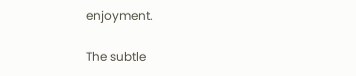enjoyment.

The subtle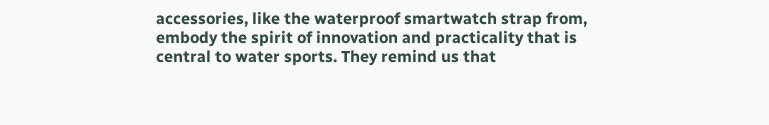accessories, like the waterproof smartwatch strap from, embody the spirit of innovation and practicality that is central to water sports. They remind us that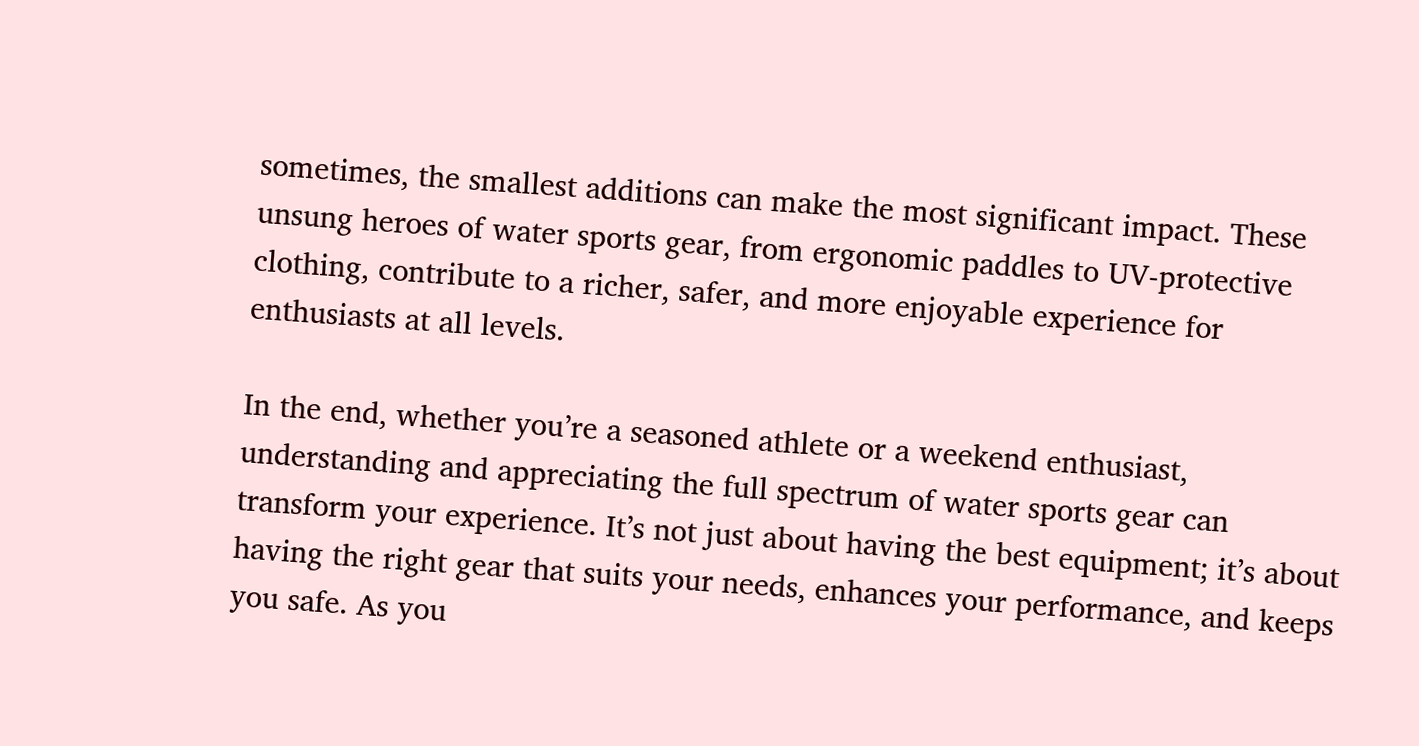sometimes, the smallest additions can make the most significant impact. These unsung heroes of water sports gear, from ergonomic paddles to UV-protective clothing, contribute to a richer, safer, and more enjoyable experience for enthusiasts at all levels.

In the end, whether you’re a seasoned athlete or a weekend enthusiast, understanding and appreciating the full spectrum of water sports gear can transform your experience. It’s not just about having the best equipment; it’s about having the right gear that suits your needs, enhances your performance, and keeps you safe. As you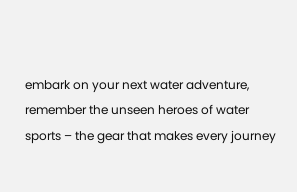embark on your next water adventure, remember the unseen heroes of water sports – the gear that makes every journey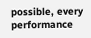possible, every performance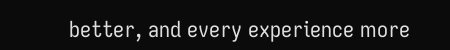better, and every experience more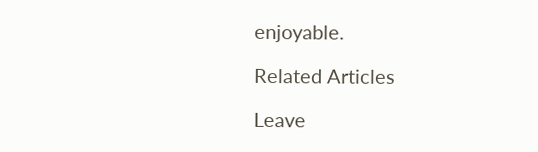enjoyable.

Related Articles

Leave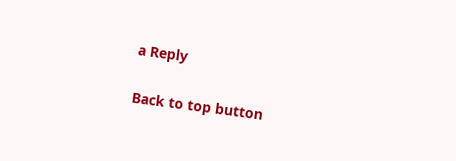a Reply

Back to top button